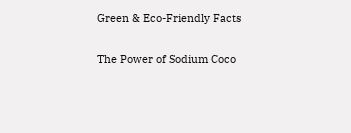Green & Eco-Friendly Facts

The Power of Sodium Coco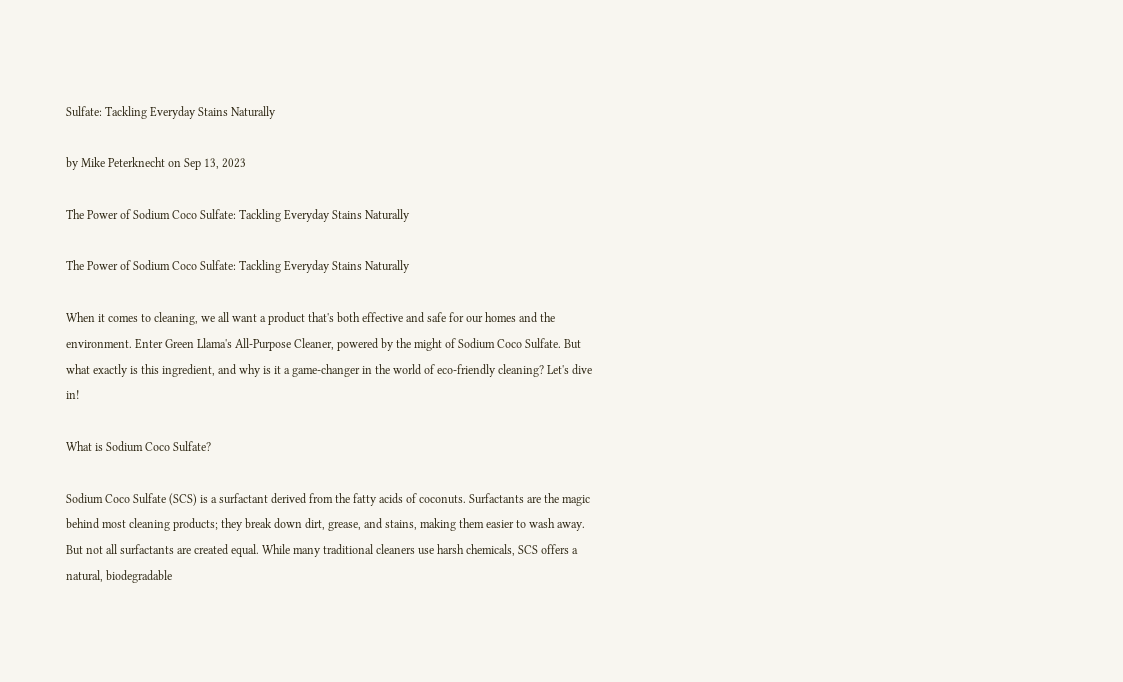Sulfate: Tackling Everyday Stains Naturally

by Mike Peterknecht on Sep 13, 2023

The Power of Sodium Coco Sulfate: Tackling Everyday Stains Naturally

The Power of Sodium Coco Sulfate: Tackling Everyday Stains Naturally

When it comes to cleaning, we all want a product that's both effective and safe for our homes and the environment. Enter Green Llama's All-Purpose Cleaner, powered by the might of Sodium Coco Sulfate. But what exactly is this ingredient, and why is it a game-changer in the world of eco-friendly cleaning? Let's dive in!

What is Sodium Coco Sulfate?

Sodium Coco Sulfate (SCS) is a surfactant derived from the fatty acids of coconuts. Surfactants are the magic behind most cleaning products; they break down dirt, grease, and stains, making them easier to wash away. But not all surfactants are created equal. While many traditional cleaners use harsh chemicals, SCS offers a natural, biodegradable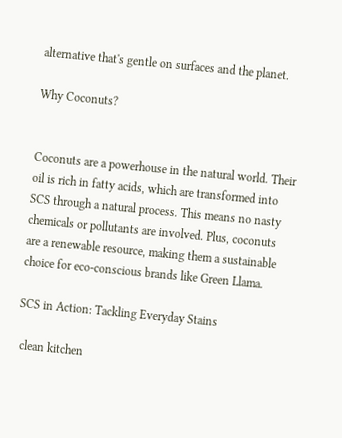alternative that's gentle on surfaces and the planet.

Why Coconuts?


Coconuts are a powerhouse in the natural world. Their oil is rich in fatty acids, which are transformed into SCS through a natural process. This means no nasty chemicals or pollutants are involved. Plus, coconuts are a renewable resource, making them a sustainable choice for eco-conscious brands like Green Llama.

SCS in Action: Tackling Everyday Stains

 clean kitchen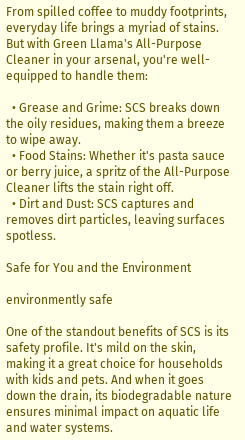From spilled coffee to muddy footprints, everyday life brings a myriad of stains. But with Green Llama's All-Purpose Cleaner in your arsenal, you're well-equipped to handle them:

  • Grease and Grime: SCS breaks down the oily residues, making them a breeze to wipe away.
  • Food Stains: Whether it's pasta sauce or berry juice, a spritz of the All-Purpose Cleaner lifts the stain right off.
  • Dirt and Dust: SCS captures and removes dirt particles, leaving surfaces spotless.

Safe for You and the Environment

environmently safe

One of the standout benefits of SCS is its safety profile. It's mild on the skin, making it a great choice for households with kids and pets. And when it goes down the drain, its biodegradable nature ensures minimal impact on aquatic life and water systems.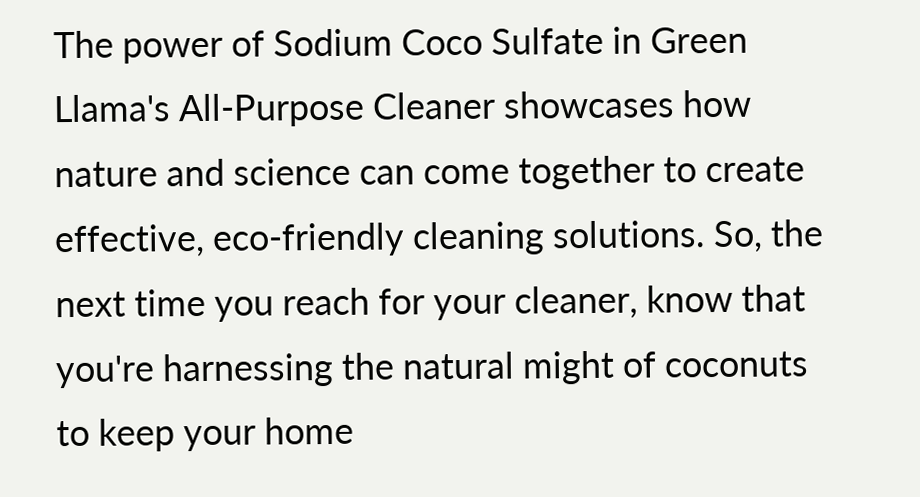The power of Sodium Coco Sulfate in Green Llama's All-Purpose Cleaner showcases how nature and science can come together to create effective, eco-friendly cleaning solutions. So, the next time you reach for your cleaner, know that you're harnessing the natural might of coconuts to keep your home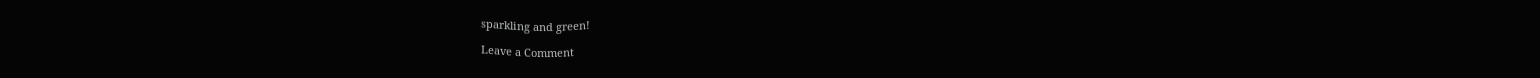sparkling and green!

Leave a Comment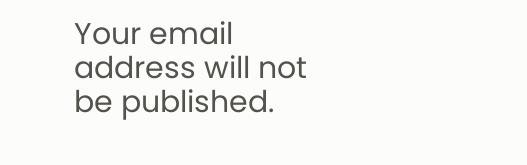Your email address will not be published.